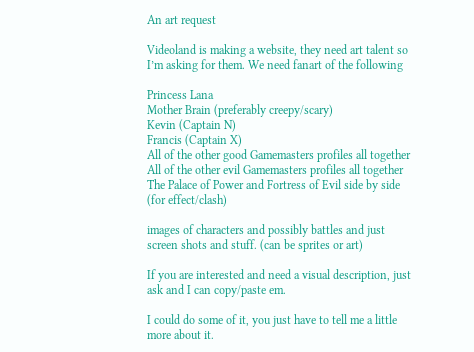An art request

Videoland is making a website, they need art talent so I’m asking for them. We need fanart of the following

Princess Lana
Mother Brain (preferably creepy/scary)
Kevin (Captain N)
Francis (Captain X)
All of the other good Gamemasters profiles all together
All of the other evil Gamemasters profiles all together
The Palace of Power and Fortress of Evil side by side (for effect/clash)

images of characters and possibly battles and just screen shots and stuff. (can be sprites or art)

If you are interested and need a visual description, just ask and I can copy/paste em.

I could do some of it, you just have to tell me a little more about it.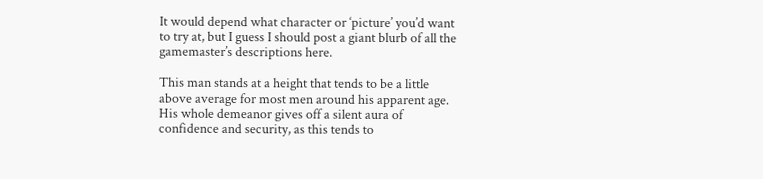It would depend what character or ‘picture’ you’d want to try at, but I guess I should post a giant blurb of all the gamemaster’s descriptions here.

This man stands at a height that tends to be a little above average for most men around his apparent age. His whole demeanor gives off a silent aura of confidence and security, as this tends to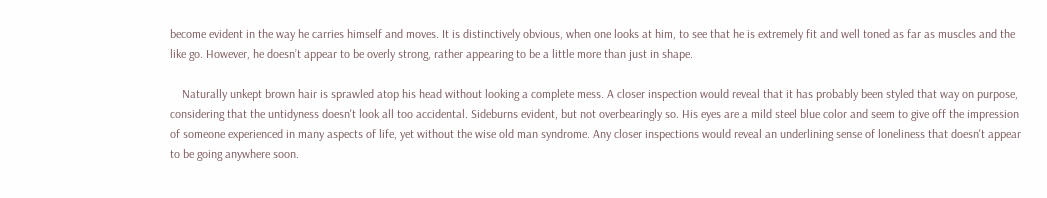become evident in the way he carries himself and moves. It is distinctively obvious, when one looks at him, to see that he is extremely fit and well toned as far as muscles and the like go. However, he doesn’t appear to be overly strong, rather appearing to be a little more than just in shape.

    Naturally unkept brown hair is sprawled atop his head without looking a complete mess. A closer inspection would reveal that it has probably been styled that way on purpose, considering that the untidyness doesn't look all too accidental. Sideburns evident, but not overbearingly so. His eyes are a mild steel blue color and seem to give off the impression of someone experienced in many aspects of life, yet without the wise old man syndrome. Any closer inspections would reveal an underlining sense of loneliness that doesn't appear to be going anywhere soon.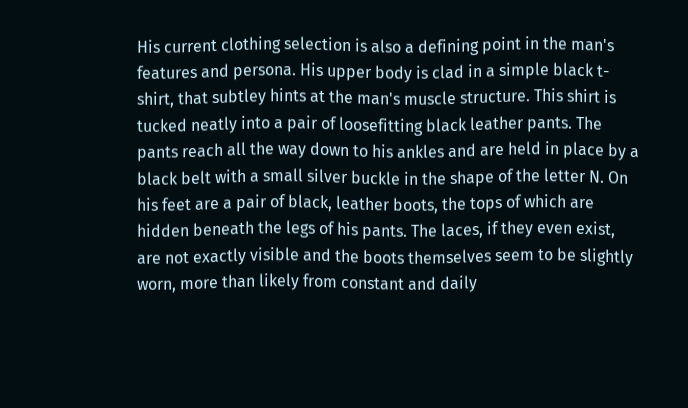His current clothing selection is also a defining point in the man's features and persona. His upper body is clad in a simple black t-shirt, that subtley hints at the man's muscle structure. This shirt is tucked neatly into a pair of loosefitting black leather pants. The pants reach all the way down to his ankles and are held in place by a black belt with a small silver buckle in the shape of the letter N. On his feet are a pair of black, leather boots, the tops of which are hidden beneath the legs of his pants. The laces, if they even exist, are not exactly visible and the boots themselves seem to be slightly worn, more than likely from constant and daily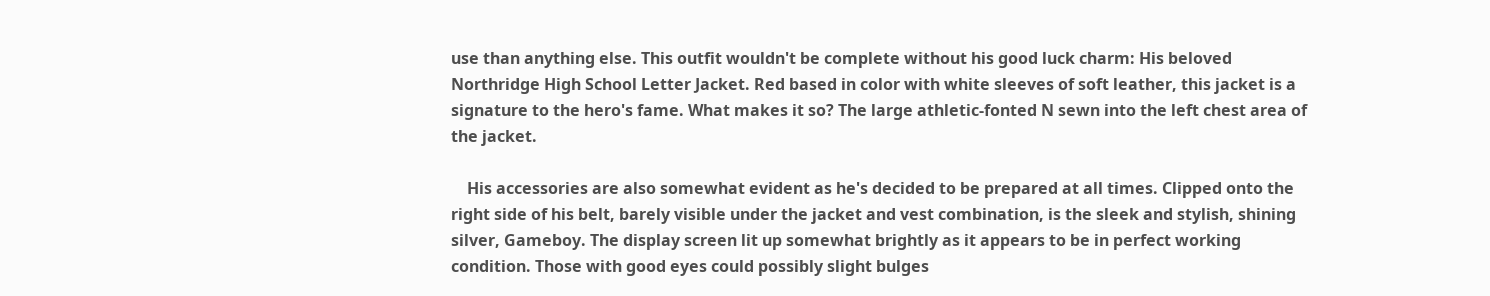use than anything else. This outfit wouldn't be complete without his good luck charm: His beloved Northridge High School Letter Jacket. Red based in color with white sleeves of soft leather, this jacket is a signature to the hero's fame. What makes it so? The large athletic-fonted N sewn into the left chest area of the jacket.

    His accessories are also somewhat evident as he's decided to be prepared at all times. Clipped onto the right side of his belt, barely visible under the jacket and vest combination, is the sleek and stylish, shining silver, Gameboy. The display screen lit up somewhat brightly as it appears to be in perfect working condition. Those with good eyes could possibly slight bulges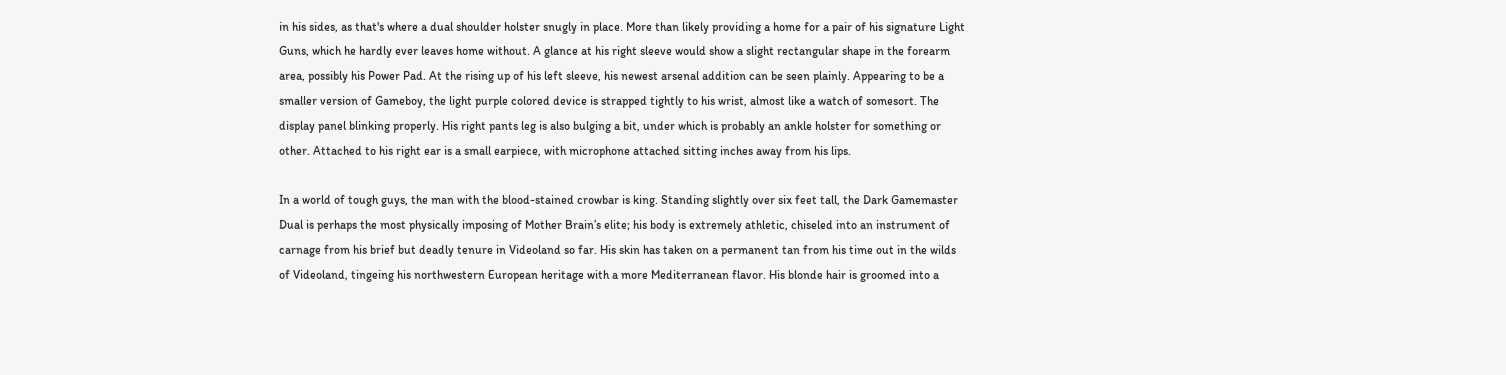in his sides, as that's where a dual shoulder holster snugly in place. More than likely providing a home for a pair of his signature Light Guns, which he hardly ever leaves home without. A glance at his right sleeve would show a slight rectangular shape in the forearm area, possibly his Power Pad. At the rising up of his left sleeve, his newest arsenal addition can be seen plainly. Appearing to be a smaller version of Gameboy, the light purple colored device is strapped tightly to his wrist, almost like a watch of somesort. The display panel blinking properly. His right pants leg is also bulging a bit, under which is probably an ankle holster for something or other. Attached to his right ear is a small earpiece, with microphone attached sitting inches away from his lips.

In a world of tough guys, the man with the blood-stained crowbar is king. Standing slightly over six feet tall, the Dark Gamemaster Dual is perhaps the most physically imposing of Mother Brain’s elite; his body is extremely athletic, chiseled into an instrument of carnage from his brief but deadly tenure in Videoland so far. His skin has taken on a permanent tan from his time out in the wilds of Videoland, tingeing his northwestern European heritage with a more Mediterranean flavor. His blonde hair is groomed into a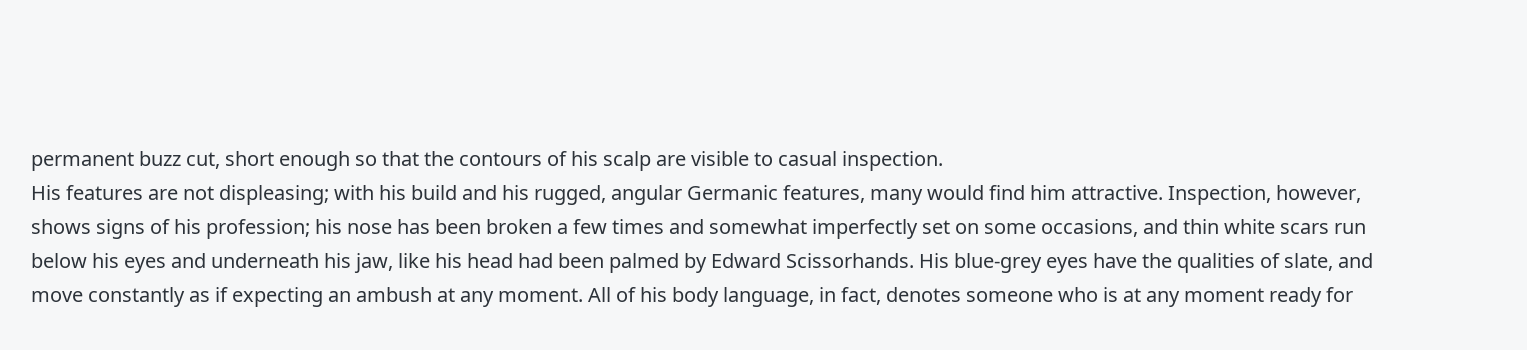permanent buzz cut, short enough so that the contours of his scalp are visible to casual inspection.
His features are not displeasing; with his build and his rugged, angular Germanic features, many would find him attractive. Inspection, however, shows signs of his profession; his nose has been broken a few times and somewhat imperfectly set on some occasions, and thin white scars run below his eyes and underneath his jaw, like his head had been palmed by Edward Scissorhands. His blue-grey eyes have the qualities of slate, and move constantly as if expecting an ambush at any moment. All of his body language, in fact, denotes someone who is at any moment ready for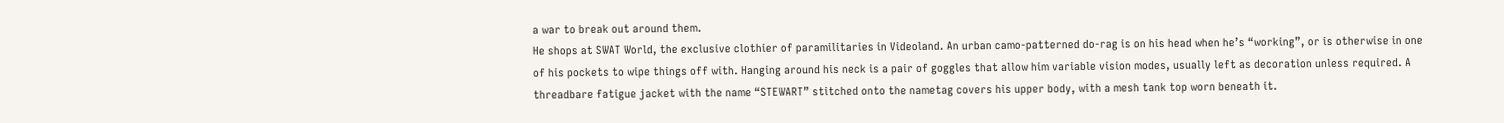a war to break out around them.
He shops at SWAT World, the exclusive clothier of paramilitaries in Videoland. An urban camo-patterned do-rag is on his head when he’s “working”, or is otherwise in one of his pockets to wipe things off with. Hanging around his neck is a pair of goggles that allow him variable vision modes, usually left as decoration unless required. A threadbare fatigue jacket with the name “STEWART” stitched onto the nametag covers his upper body, with a mesh tank top worn beneath it.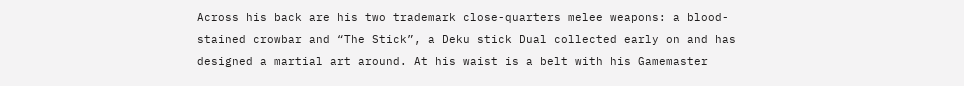Across his back are his two trademark close-quarters melee weapons: a blood-stained crowbar and “The Stick”, a Deku stick Dual collected early on and has designed a martial art around. At his waist is a belt with his Gamemaster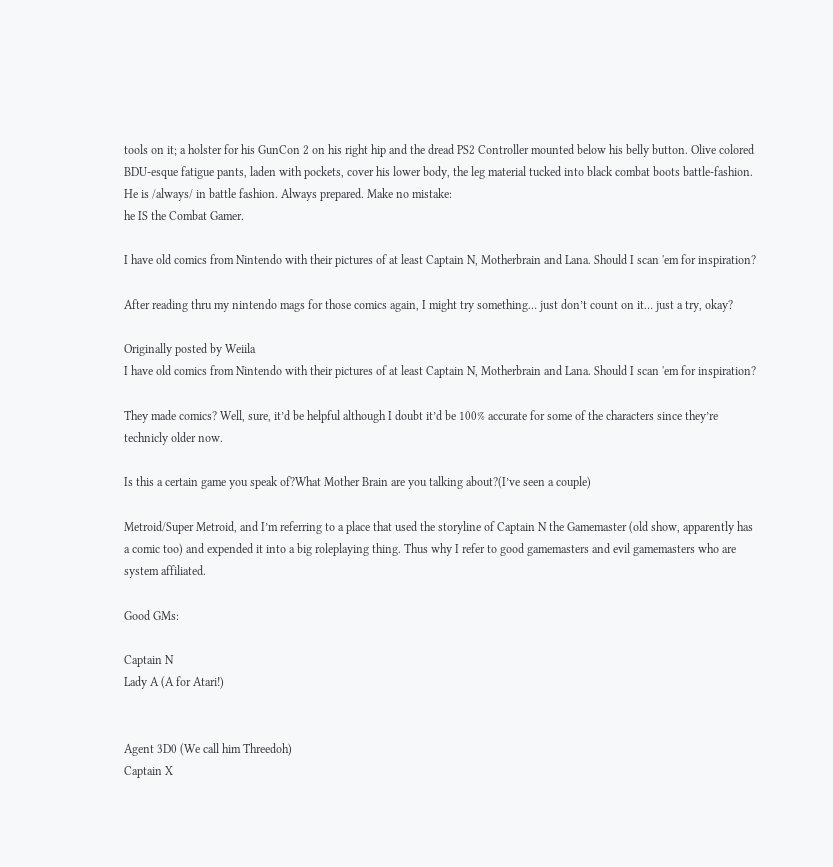tools on it; a holster for his GunCon 2 on his right hip and the dread PS2 Controller mounted below his belly button. Olive colored BDU-esque fatigue pants, laden with pockets, cover his lower body, the leg material tucked into black combat boots battle-fashion.
He is /always/ in battle fashion. Always prepared. Make no mistake:
he IS the Combat Gamer.

I have old comics from Nintendo with their pictures of at least Captain N, Motherbrain and Lana. Should I scan 'em for inspiration?

After reading thru my nintendo mags for those comics again, I might try something… just don’t count on it… just a try, okay?

Originally posted by Weiila
I have old comics from Nintendo with their pictures of at least Captain N, Motherbrain and Lana. Should I scan 'em for inspiration?

They made comics? Well, sure, it’d be helpful although I doubt it’d be 100% accurate for some of the characters since they’re technicly older now.

Is this a certain game you speak of?What Mother Brain are you talking about?(I’ve seen a couple)

Metroid/Super Metroid, and I’m referring to a place that used the storyline of Captain N the Gamemaster (old show, apparently has a comic too) and expended it into a big roleplaying thing. Thus why I refer to good gamemasters and evil gamemasters who are system affiliated.

Good GMs:

Captain N
Lady A (A for Atari!)


Agent 3D0 (We call him Threedoh)
Captain X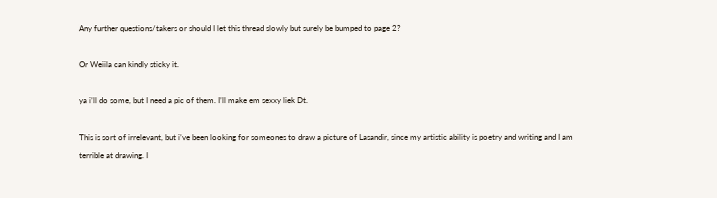Any further questions/takers or should I let this thread slowly but surely be bumped to page 2?

Or Weiila can kindly sticky it.

ya i’ll do some, but I need a pic of them. I’ll make em sexxy liek Dt.

This is sort of irrelevant, but i’ve been looking for someones to draw a picture of Lasandir, since my artistic ability is poetry and writing and I am terrible at drawing. I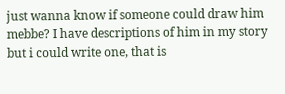just wanna know if someone could draw him mebbe? I have descriptions of him in my story but i could write one, that is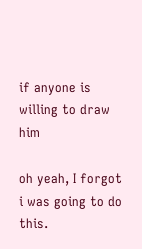if anyone is willing to draw him

oh yeah, I forgot i was going to do this.